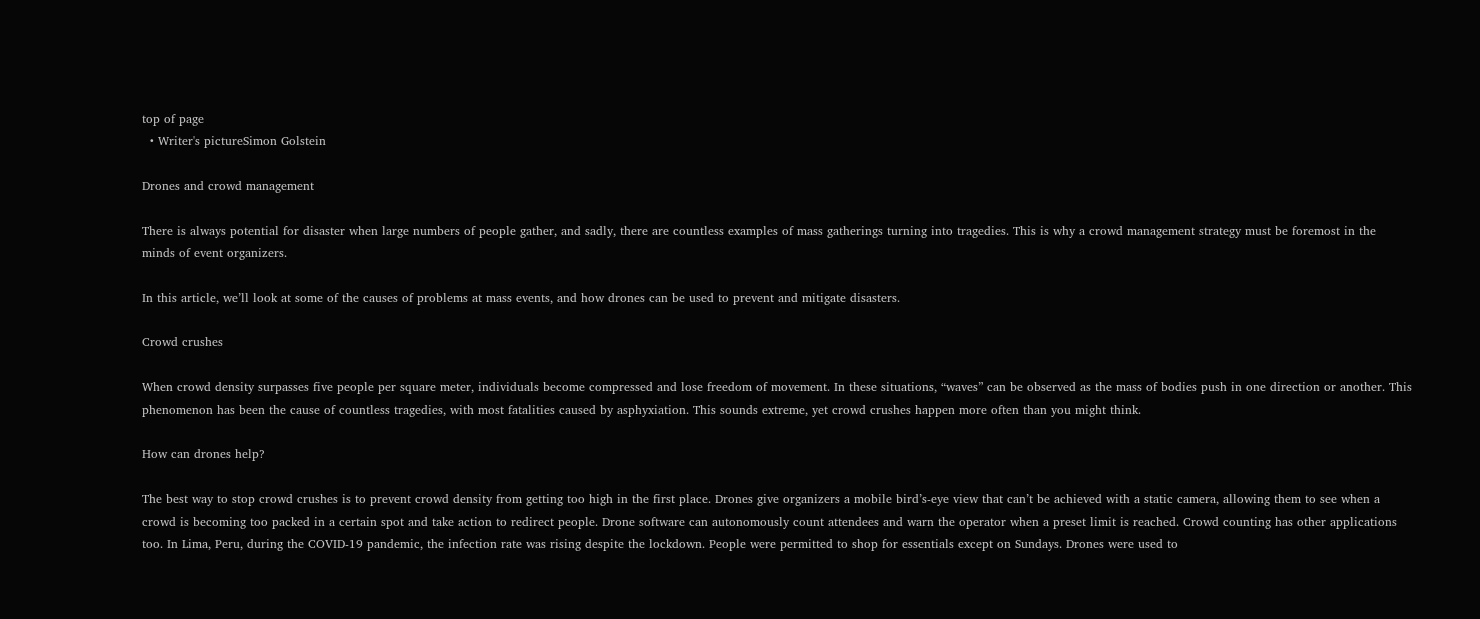top of page
  • Writer's pictureSimon Golstein

Drones and crowd management

There is always potential for disaster when large numbers of people gather, and sadly, there are countless examples of mass gatherings turning into tragedies. This is why a crowd management strategy must be foremost in the minds of event organizers.

In this article, we’ll look at some of the causes of problems at mass events, and how drones can be used to prevent and mitigate disasters.

Crowd crushes

When crowd density surpasses five people per square meter, individuals become compressed and lose freedom of movement. In these situations, “waves” can be observed as the mass of bodies push in one direction or another. This phenomenon has been the cause of countless tragedies, with most fatalities caused by asphyxiation. This sounds extreme, yet crowd crushes happen more often than you might think.

How can drones help?

The best way to stop crowd crushes is to prevent crowd density from getting too high in the first place. Drones give organizers a mobile bird’s-eye view that can’t be achieved with a static camera, allowing them to see when a crowd is becoming too packed in a certain spot and take action to redirect people. Drone software can autonomously count attendees and warn the operator when a preset limit is reached. Crowd counting has other applications too. In Lima, Peru, during the COVID-19 pandemic, the infection rate was rising despite the lockdown. People were permitted to shop for essentials except on Sundays. Drones were used to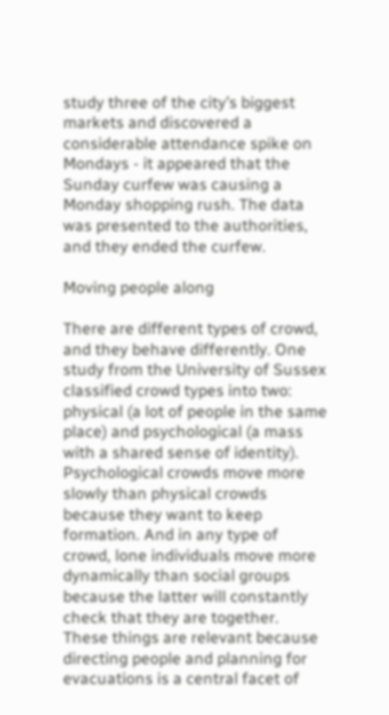study three of the city’s biggest markets and discovered a considerable attendance spike on Mondays - it appeared that the Sunday curfew was causing a Monday shopping rush. The data was presented to the authorities, and they ended the curfew.

Moving people along

There are different types of crowd, and they behave differently. One study from the University of Sussex classified crowd types into two: physical (a lot of people in the same place) and psychological (a mass with a shared sense of identity). Psychological crowds move more slowly than physical crowds because they want to keep formation. And in any type of crowd, lone individuals move more dynamically than social groups because the latter will constantly check that they are together. These things are relevant because directing people and planning for evacuations is a central facet of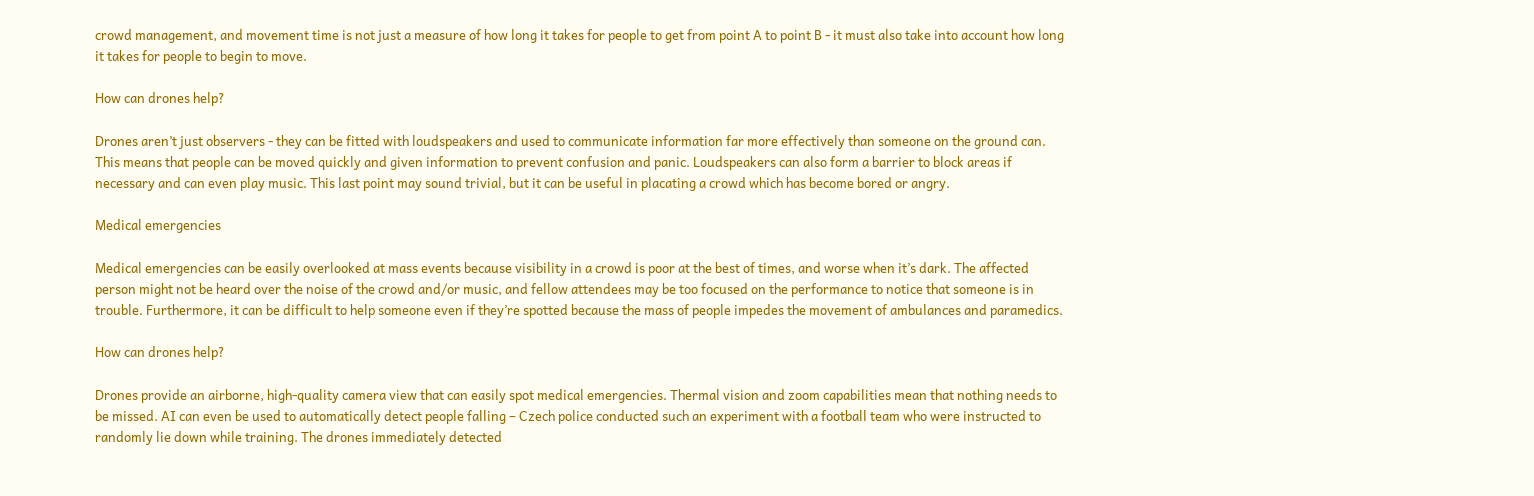crowd management, and movement time is not just a measure of how long it takes for people to get from point A to point B - it must also take into account how long it takes for people to begin to move.

How can drones help?

Drones aren’t just observers - they can be fitted with loudspeakers and used to communicate information far more effectively than someone on the ground can. This means that people can be moved quickly and given information to prevent confusion and panic. Loudspeakers can also form a barrier to block areas if necessary and can even play music. This last point may sound trivial, but it can be useful in placating a crowd which has become bored or angry.

Medical emergencies

Medical emergencies can be easily overlooked at mass events because visibility in a crowd is poor at the best of times, and worse when it’s dark. The affected person might not be heard over the noise of the crowd and/or music, and fellow attendees may be too focused on the performance to notice that someone is in trouble. Furthermore, it can be difficult to help someone even if they’re spotted because the mass of people impedes the movement of ambulances and paramedics.

How can drones help?

Drones provide an airborne, high-quality camera view that can easily spot medical emergencies. Thermal vision and zoom capabilities mean that nothing needs to be missed. AI can even be used to automatically detect people falling – Czech police conducted such an experiment with a football team who were instructed to randomly lie down while training. The drones immediately detected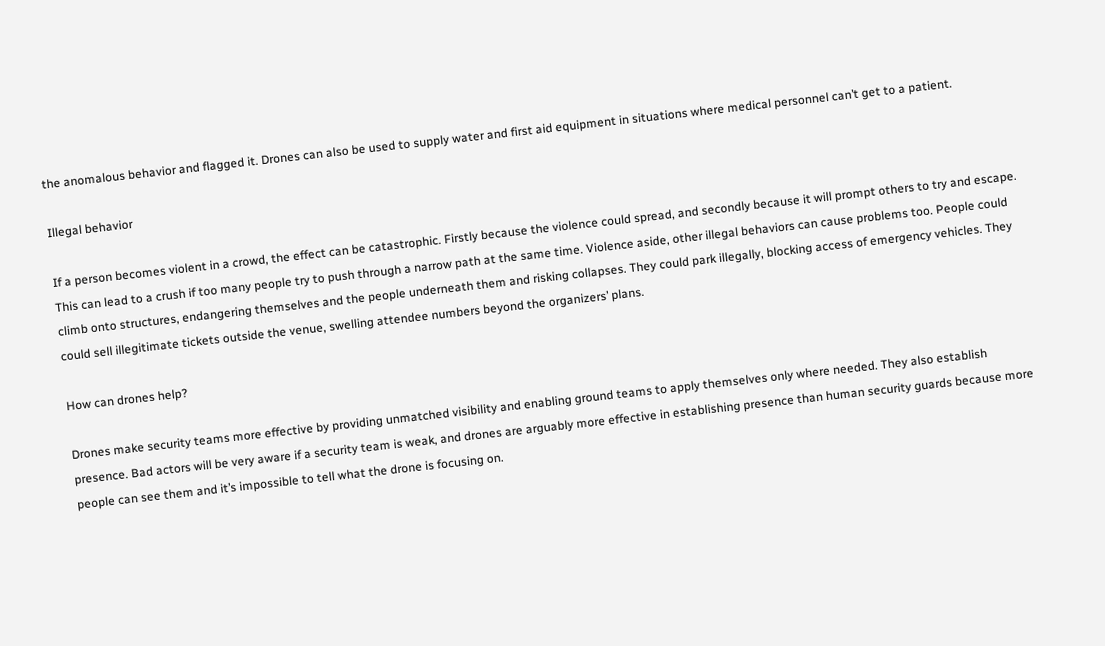the anomalous behavior and flagged it. Drones can also be used to supply water and first aid equipment in situations where medical personnel can’t get to a patient.

Illegal behavior

If a person becomes violent in a crowd, the effect can be catastrophic. Firstly because the violence could spread, and secondly because it will prompt others to try and escape. This can lead to a crush if too many people try to push through a narrow path at the same time. Violence aside, other illegal behaviors can cause problems too. People could climb onto structures, endangering themselves and the people underneath them and risking collapses. They could park illegally, blocking access of emergency vehicles. They could sell illegitimate tickets outside the venue, swelling attendee numbers beyond the organizers’ plans.

How can drones help?

Drones make security teams more effective by providing unmatched visibility and enabling ground teams to apply themselves only where needed. They also establish presence. Bad actors will be very aware if a security team is weak, and drones are arguably more effective in establishing presence than human security guards because more people can see them and it’s impossible to tell what the drone is focusing on.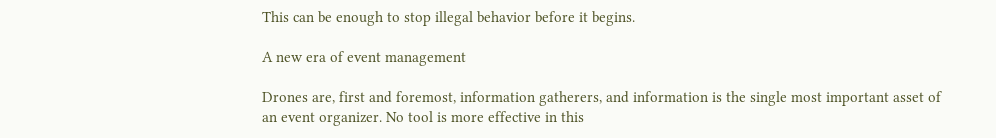This can be enough to stop illegal behavior before it begins.

A new era of event management

Drones are, first and foremost, information gatherers, and information is the single most important asset of an event organizer. No tool is more effective in this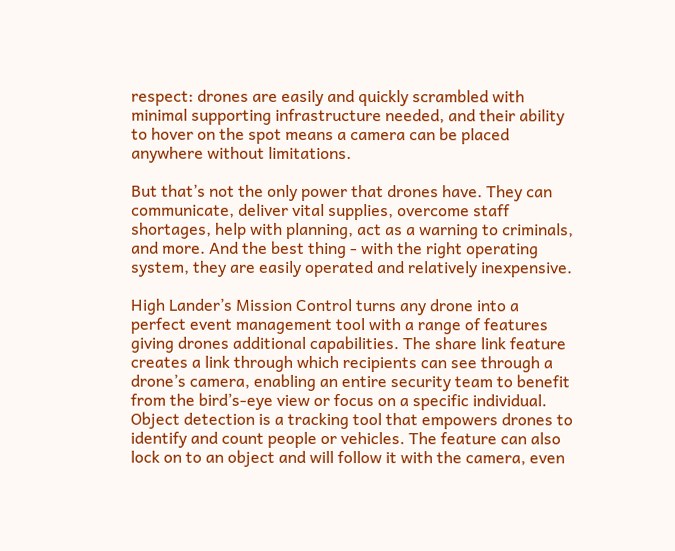respect: drones are easily and quickly scrambled with minimal supporting infrastructure needed, and their ability to hover on the spot means a camera can be placed anywhere without limitations.

But that’s not the only power that drones have. They can communicate, deliver vital supplies, overcome staff shortages, help with planning, act as a warning to criminals, and more. And the best thing - with the right operating system, they are easily operated and relatively inexpensive.

High Lander’s Mission Control turns any drone into a perfect event management tool with a range of features giving drones additional capabilities. The share link feature creates a link through which recipients can see through a drone’s camera, enabling an entire security team to benefit from the bird’s-eye view or focus on a specific individual. Object detection is a tracking tool that empowers drones to identify and count people or vehicles. The feature can also lock on to an object and will follow it with the camera, even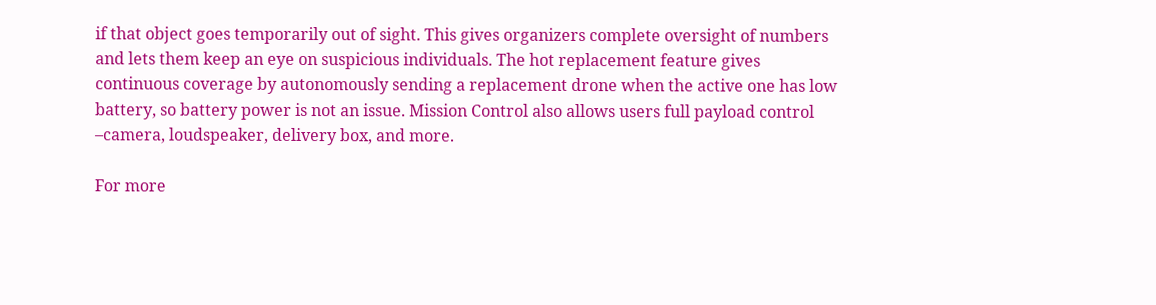if that object goes temporarily out of sight. This gives organizers complete oversight of numbers and lets them keep an eye on suspicious individuals. The hot replacement feature gives continuous coverage by autonomously sending a replacement drone when the active one has low battery, so battery power is not an issue. Mission Control also allows users full payload control –camera, loudspeaker, delivery box, and more.

For more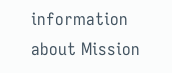information about Mission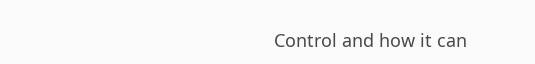Control and how it can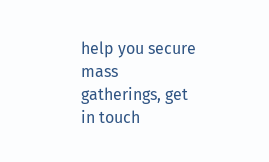help you secure mass gatherings, get in touch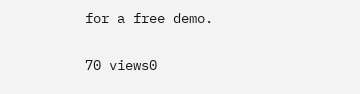for a free demo.

70 views0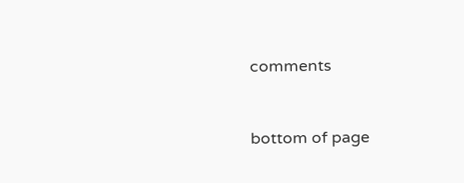comments


bottom of page